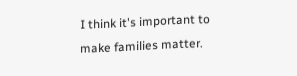I think it's important to make families matter.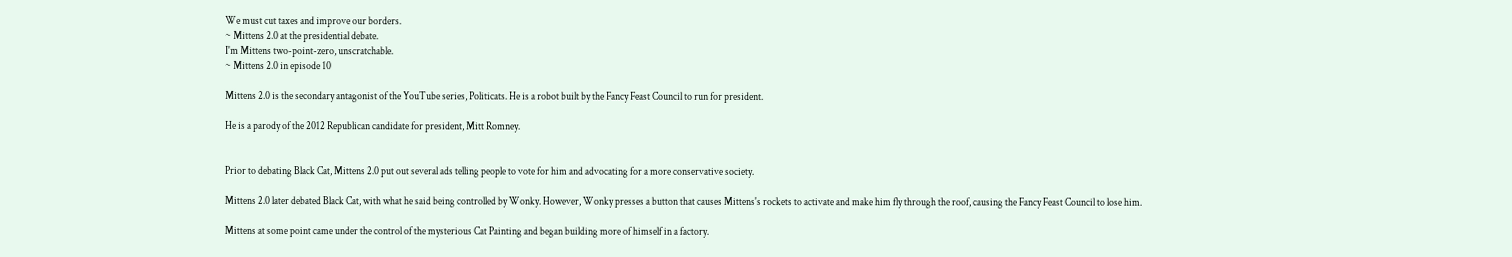We must cut taxes and improve our borders.
~ Mittens 2.0 at the presidential debate.
I'm Mittens two-point-zero, unscratchable.
~ Mittens 2.0 in episode 10

Mittens 2.0 is the secondary antagonist of the YouTube series, Politicats. He is a robot built by the Fancy Feast Council to run for president.

He is a parody of the 2012 Republican candidate for president, Mitt Romney.


Prior to debating Black Cat, Mittens 2.0 put out several ads telling people to vote for him and advocating for a more conservative society.

Mittens 2.0 later debated Black Cat, with what he said being controlled by Wonky. However, Wonky presses a button that causes Mittens's rockets to activate and make him fly through the roof, causing the Fancy Feast Council to lose him.

Mittens at some point came under the control of the mysterious Cat Painting and began building more of himself in a factory.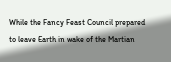While the Fancy Feast Council prepared to leave Earth in wake of the Martian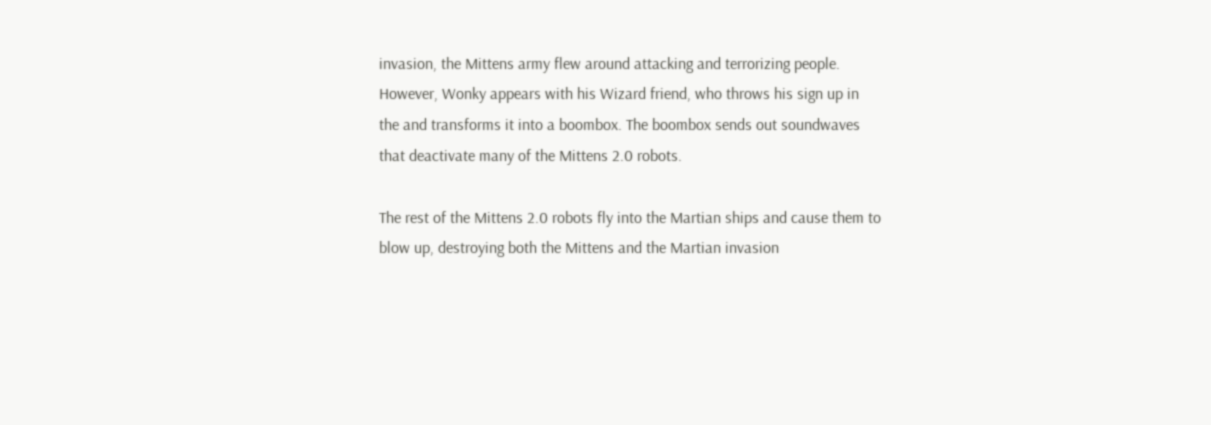invasion, the Mittens army flew around attacking and terrorizing people. However, Wonky appears with his Wizard friend, who throws his sign up in the and transforms it into a boombox. The boombox sends out soundwaves that deactivate many of the Mittens 2.0 robots.

The rest of the Mittens 2.0 robots fly into the Martian ships and cause them to blow up, destroying both the Mittens and the Martian invasion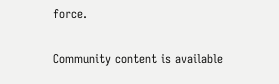force.


Community content is available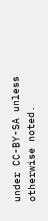under CC-BY-SA unless otherwise noted.